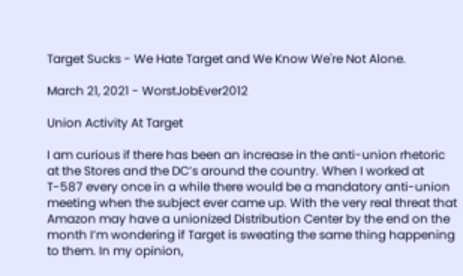Target Sucks - We Hate Target and We Know We're Not Alone.

March 21, 2021 - WorstJobEver2012

Union Activity At Target

I am curious if there has been an increase in the anti-union rhetoric at the Stores and the DC’s around the country. When I worked at T-587 every once in a while there would be a mandatory anti-union meeting when the subject ever came up. With the very real threat that Amazon may have a unionized Distribution Center by the end on the month I’m wondering if Target is sweating the same thing happening to them. In my opinion,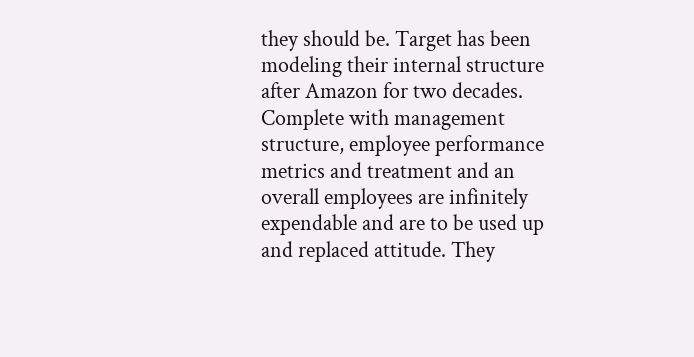they should be. Target has been modeling their internal structure after Amazon for two decades. Complete with management structure, employee performance metrics and treatment and an overall employees are infinitely expendable and are to be used up and replaced attitude. They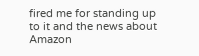fired me for standing up to it and the news about Amazon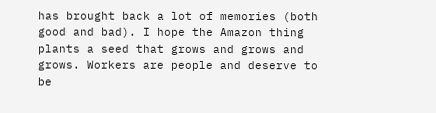has brought back a lot of memories (both good and bad). I hope the Amazon thing plants a seed that grows and grows and grows. Workers are people and deserve to be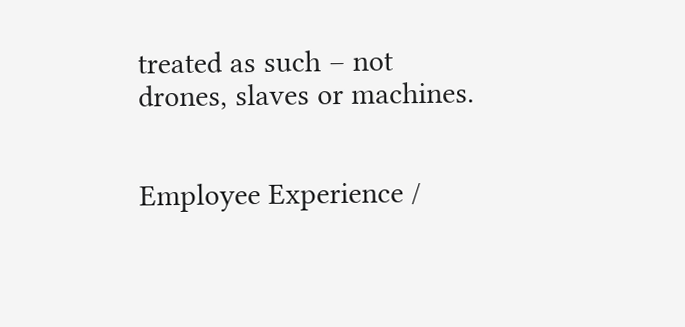treated as such – not drones, slaves or machines.


Employee Experience /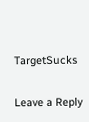TargetSucks


Leave a Reply